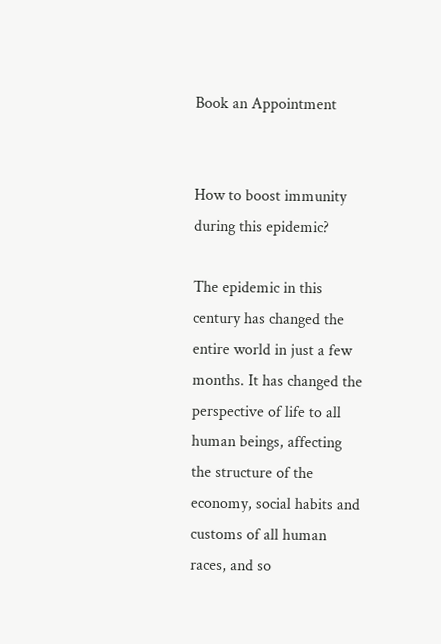Book an Appointment


How to boost immunity during this epidemic?

The epidemic in this century has changed the entire world in just a few months. It has changed the perspective of life to all human beings, affecting the structure of the economy, social habits and customs of all human races, and so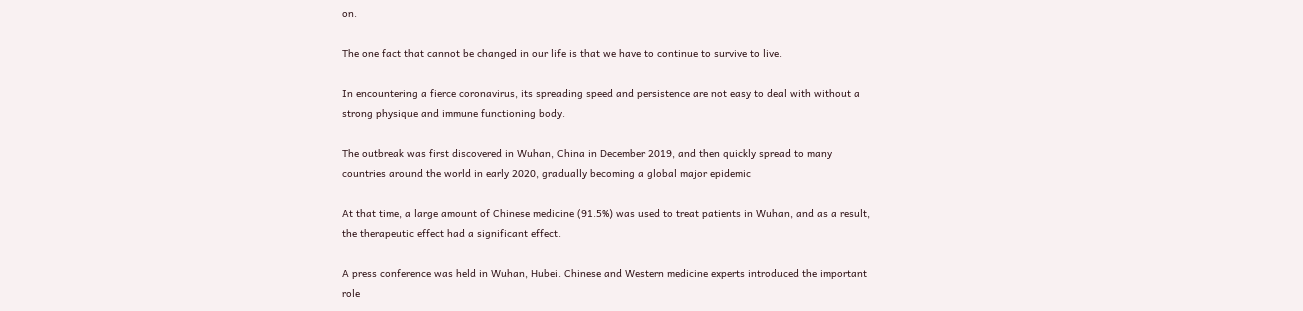on.

The one fact that cannot be changed in our life is that we have to continue to survive to live.

In encountering a fierce coronavirus, its spreading speed and persistence are not easy to deal with without a strong physique and immune functioning body.

The outbreak was first discovered in Wuhan, China in December 2019, and then quickly spread to many countries around the world in early 2020, gradually becoming a global major epidemic

At that time, a large amount of Chinese medicine (91.5%) was used to treat patients in Wuhan, and as a result, the therapeutic effect had a significant effect.

A press conference was held in Wuhan, Hubei. Chinese and Western medicine experts introduced the important role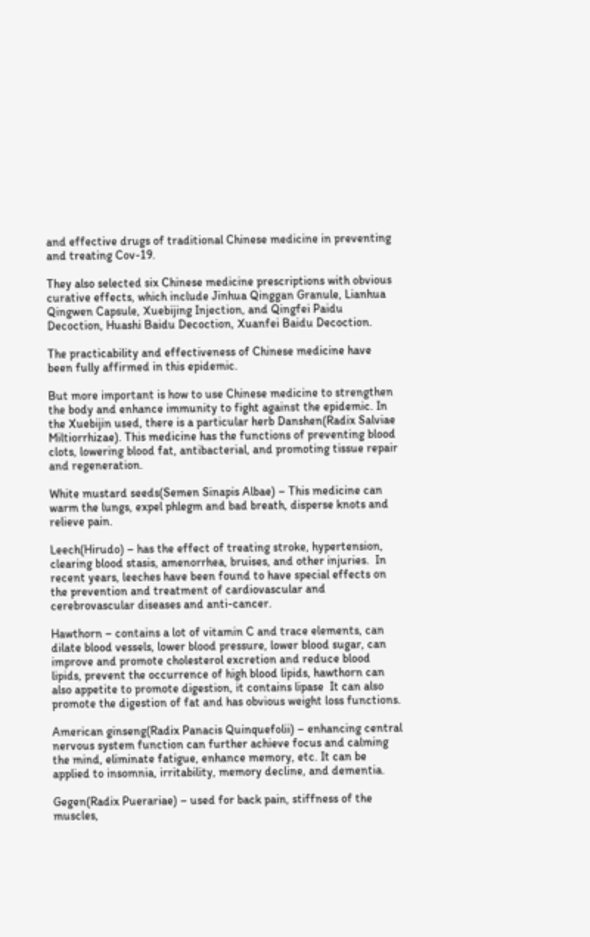and effective drugs of traditional Chinese medicine in preventing and treating Cov-19.

They also selected six Chinese medicine prescriptions with obvious curative effects, which include Jinhua Qinggan Granule, Lianhua Qingwen Capsule, Xuebijing Injection, and Qingfei Paidu Decoction, Huashi Baidu Decoction, Xuanfei Baidu Decoction.

The practicability and effectiveness of Chinese medicine have been fully affirmed in this epidemic.

But more important is how to use Chinese medicine to strengthen the body and enhance immunity to fight against the epidemic. In the Xuebijin used, there is a particular herb Danshen(Radix Salviae Miltiorrhizae). This medicine has the functions of preventing blood clots, lowering blood fat, antibacterial, and promoting tissue repair and regeneration.

White mustard seeds(Semen Sinapis Albae) – This medicine can warm the lungs, expel phlegm and bad breath, disperse knots and relieve pain.

Leech(Hirudo) – has the effect of treating stroke, hypertension, clearing blood stasis, amenorrhea, bruises, and other injuries.  In recent years, leeches have been found to have special effects on the prevention and treatment of cardiovascular and cerebrovascular diseases and anti-cancer.

Hawthorn – contains a lot of vitamin C and trace elements, can dilate blood vessels, lower blood pressure, lower blood sugar, can improve and promote cholesterol excretion and reduce blood lipids, prevent the occurrence of high blood lipids, hawthorn can also appetite to promote digestion, it contains lipase  It can also promote the digestion of fat and has obvious weight loss functions.

American ginseng(Radix Panacis Quinquefolii) – enhancing central nervous system function can further achieve focus and calming the mind, eliminate fatigue, enhance memory, etc. It can be applied to insomnia, irritability, memory decline, and dementia.

Gegen(Radix Puerariae) – used for back pain, stiffness of the muscles,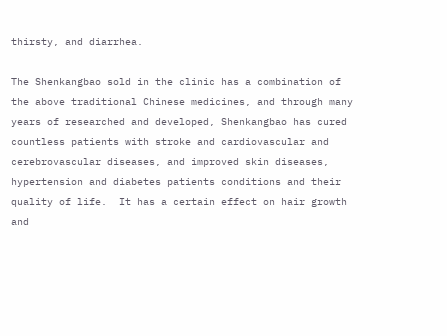thirsty, and diarrhea.

The Shenkangbao sold in the clinic has a combination of the above traditional Chinese medicines, and through many years of researched and developed, Shenkangbao has cured countless patients with stroke and cardiovascular and cerebrovascular diseases, and improved skin diseases, hypertension and diabetes patients conditions and their quality of life.  It has a certain effect on hair growth and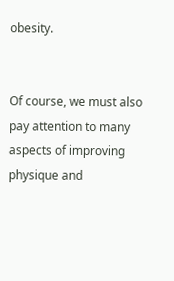obesity.


Of course, we must also pay attention to many aspects of improving physique and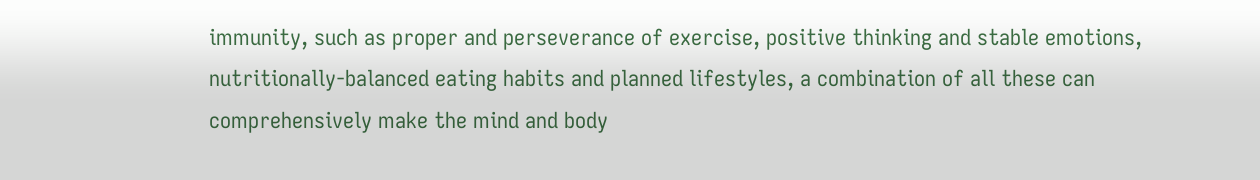immunity, such as proper and perseverance of exercise, positive thinking and stable emotions, nutritionally-balanced eating habits and planned lifestyles, a combination of all these can comprehensively make the mind and body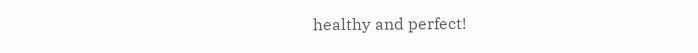healthy and perfect!